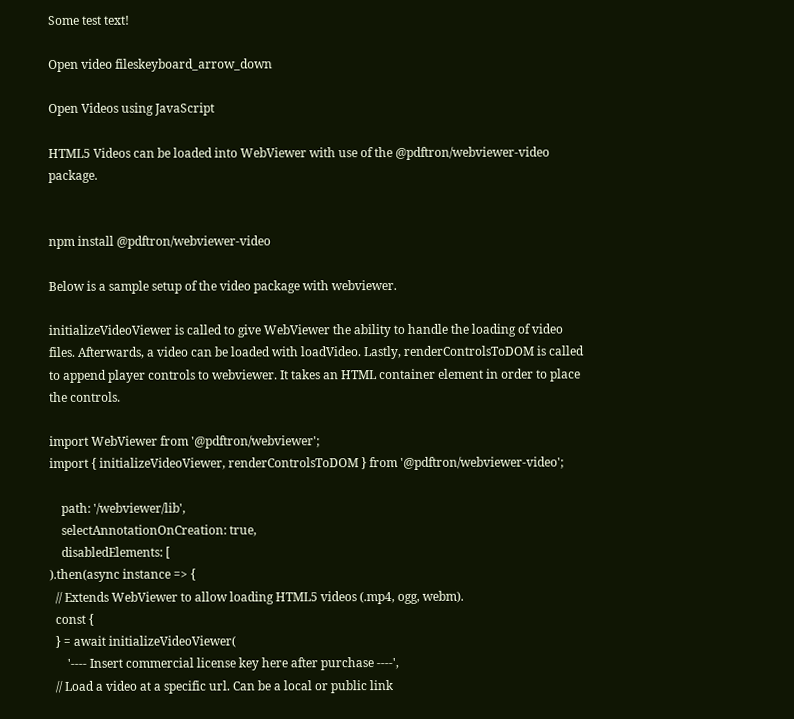Some test text!

Open video fileskeyboard_arrow_down

Open Videos using JavaScript

HTML5 Videos can be loaded into WebViewer with use of the @pdftron/webviewer-video package.


npm install @pdftron/webviewer-video

Below is a sample setup of the video package with webviewer.

initializeVideoViewer is called to give WebViewer the ability to handle the loading of video files. Afterwards, a video can be loaded with loadVideo. Lastly, renderControlsToDOM is called to append player controls to webviewer. It takes an HTML container element in order to place the controls.

import WebViewer from '@pdftron/webviewer';
import { initializeVideoViewer, renderControlsToDOM } from '@pdftron/webviewer-video';

    path: '/webviewer/lib',
    selectAnnotationOnCreation: true,
    disabledElements: [
).then(async instance => {
  // Extends WebViewer to allow loading HTML5 videos (.mp4, ogg, webm).
  const {
  } = await initializeVideoViewer(
      '---- Insert commercial license key here after purchase ----',
  // Load a video at a specific url. Can be a local or public link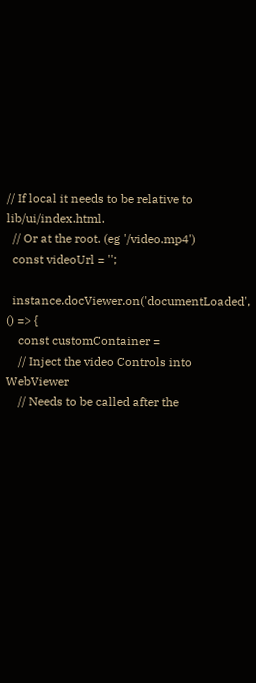// If local it needs to be relative to lib/ui/index.html.
  // Or at the root. (eg '/video.mp4')
  const videoUrl = '';

  instance.docViewer.on('documentLoaded', () => {
    const customContainer =
    // Inject the video Controls into WebViewer
    // Needs to be called after the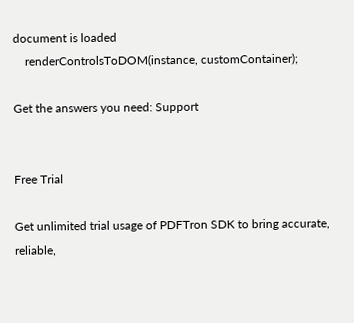document is loaded
    renderControlsToDOM(instance, customContainer);

Get the answers you need: Support


Free Trial

Get unlimited trial usage of PDFTron SDK to bring accurate, reliable,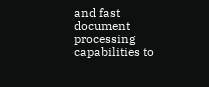and fast document processing capabilities to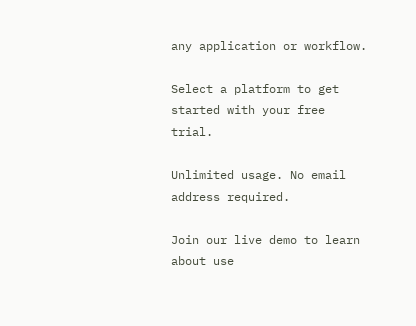any application or workflow.

Select a platform to get started with your free trial.

Unlimited usage. No email address required.

Join our live demo to learn about use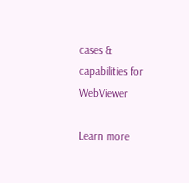cases & capabilities for WebViewer

Learn more